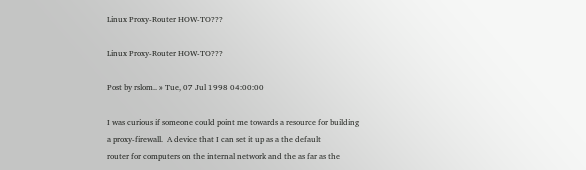Linux Proxy-Router HOW-TO???

Linux Proxy-Router HOW-TO???

Post by rslom.. » Tue, 07 Jul 1998 04:00:00

I was curious if someone could point me towards a resource for building
a proxy-firewall.  A device that I can set it up as a the default
router for computers on the internal network and the as far as the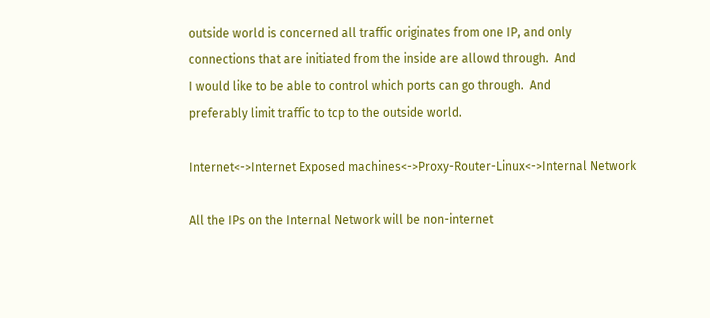outside world is concerned all traffic originates from one IP, and only
connections that are initiated from the inside are allowd through.  And
I would like to be able to control which ports can go through.  And
preferably limit traffic to tcp to the outside world.

Internet<->Internet Exposed machines<->Proxy-Router-Linux<->Internal Network

All the IPs on the Internal Network will be non-internet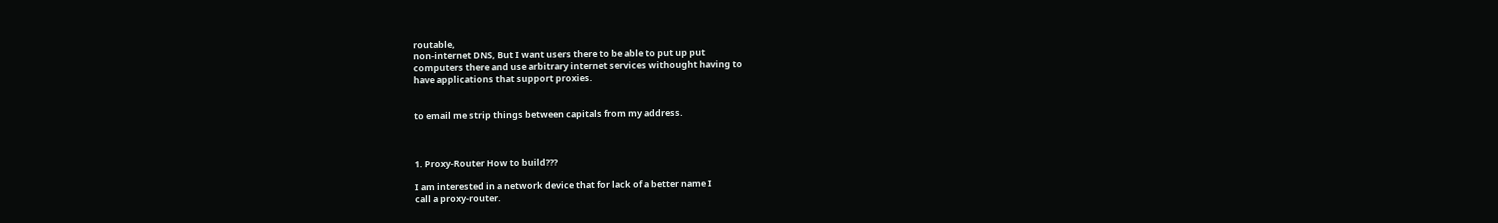routable,
non-internet DNS, But I want users there to be able to put up put
computers there and use arbitrary internet services withought having to
have applications that support proxies.


to email me strip things between capitals from my address.



1. Proxy-Router How to build???

I am interested in a network device that for lack of a better name I
call a proxy-router.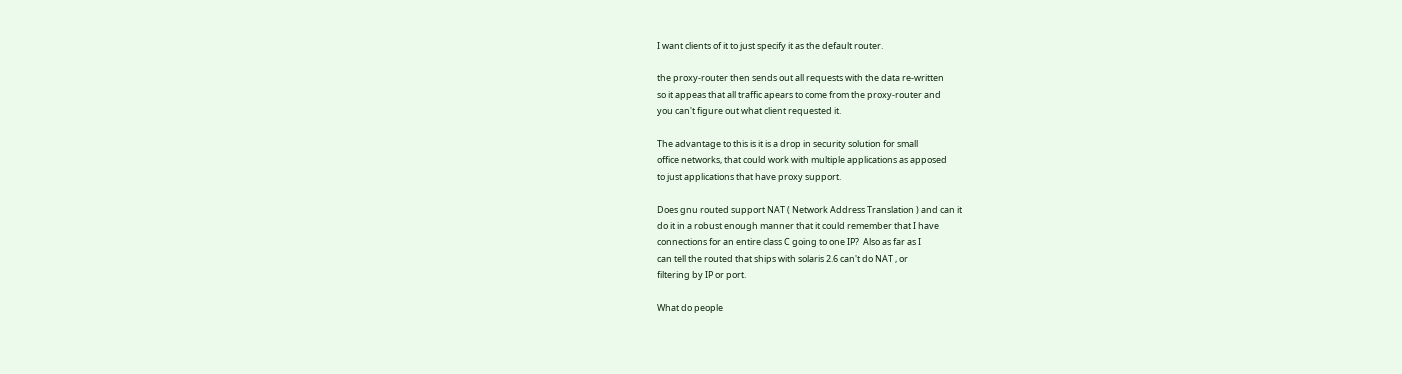I want clients of it to just specify it as the default router.

the proxy-router then sends out all requests with the data re-written
so it appeas that all traffic apears to come from the proxy-router and
you can't figure out what client requested it.

The advantage to this is it is a drop in security solution for small
office networks, that could work with multiple applications as apposed
to just applications that have proxy support.

Does gnu routed support NAT ( Network Address Translation ) and can it
do it in a robust enough manner that it could remember that I have
connections for an entire class C going to one IP?  Also as far as I
can tell the routed that ships with solaris 2.6 can't do NAT , or
filtering by IP or port.

What do people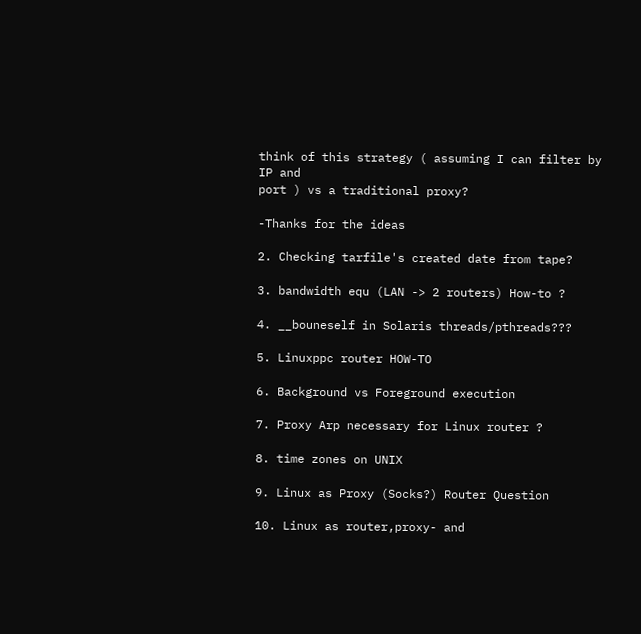think of this strategy ( assuming I can filter by IP and
port ) vs a traditional proxy?

-Thanks for the ideas

2. Checking tarfile's created date from tape?

3. bandwidth equ (LAN -> 2 routers) How-to ?

4. __bouneself in Solaris threads/pthreads???

5. Linuxppc router HOW-TO

6. Background vs Foreground execution

7. Proxy Arp necessary for Linux router ?

8. time zones on UNIX

9. Linux as Proxy (Socks?) Router Question

10. Linux as router,proxy- and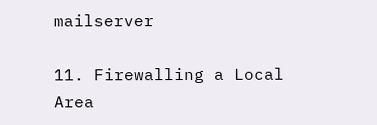mailserver

11. Firewalling a Local Area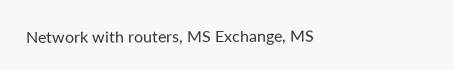Network with routers, MS Exchange, MS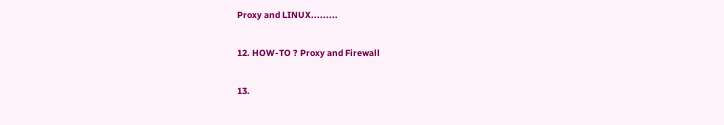Proxy and LINUX.........

12. HOW-TO ? Proxy and Firewall

13.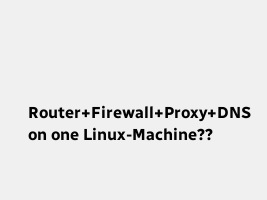Router+Firewall+Proxy+DNS on one Linux-Machine??